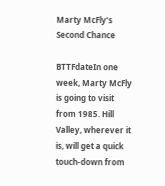Marty McFly’s Second Chance

BTTFdateIn one week, Marty McFly is going to visit from 1985. Hill Valley, wherever it is, will get a quick touch-down from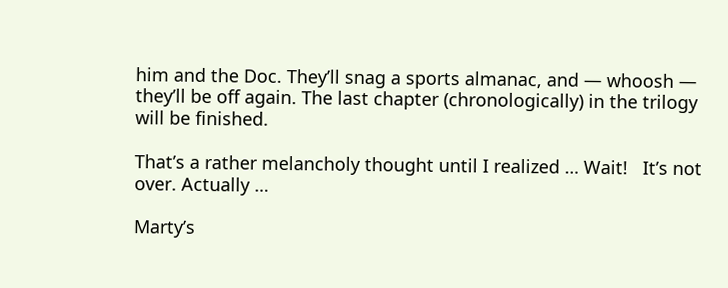him and the Doc. They’ll snag a sports almanac, and — whoosh — they’ll be off again. The last chapter (chronologically) in the trilogy will be finished.

That’s a rather melancholy thought until I realized … Wait!   It’s not over. Actually …

Marty’s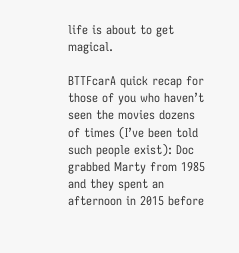life is about to get magical.

BTTFcarA quick recap for those of you who haven’t seen the movies dozens of times (I’ve been told such people exist): Doc grabbed Marty from 1985 and they spent an afternoon in 2015 before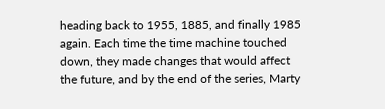heading back to 1955, 1885, and finally 1985 again. Each time the time machine touched down, they made changes that would affect the future, and by the end of the series, Marty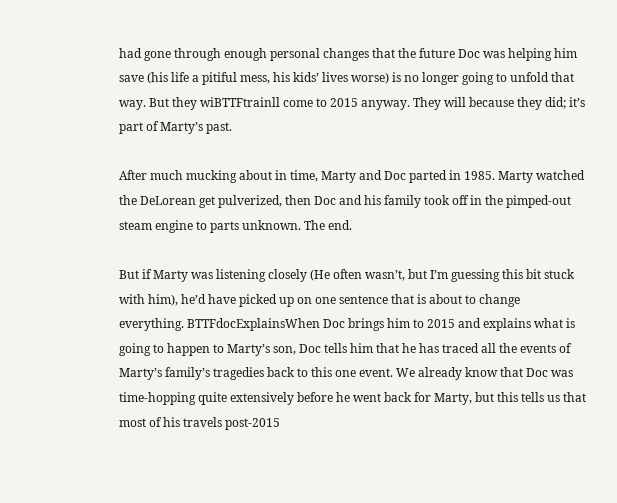had gone through enough personal changes that the future Doc was helping him save (his life a pitiful mess, his kids’ lives worse) is no longer going to unfold that way. But they wiBTTFtrainll come to 2015 anyway. They will because they did; it’s part of Marty’s past.

After much mucking about in time, Marty and Doc parted in 1985. Marty watched the DeLorean get pulverized, then Doc and his family took off in the pimped-out steam engine to parts unknown. The end.

But if Marty was listening closely (He often wasn’t, but I’m guessing this bit stuck with him), he’d have picked up on one sentence that is about to change everything. BTTFdocExplainsWhen Doc brings him to 2015 and explains what is going to happen to Marty’s son, Doc tells him that he has traced all the events of Marty’s family’s tragedies back to this one event. We already know that Doc was time-hopping quite extensively before he went back for Marty, but this tells us that most of his travels post-2015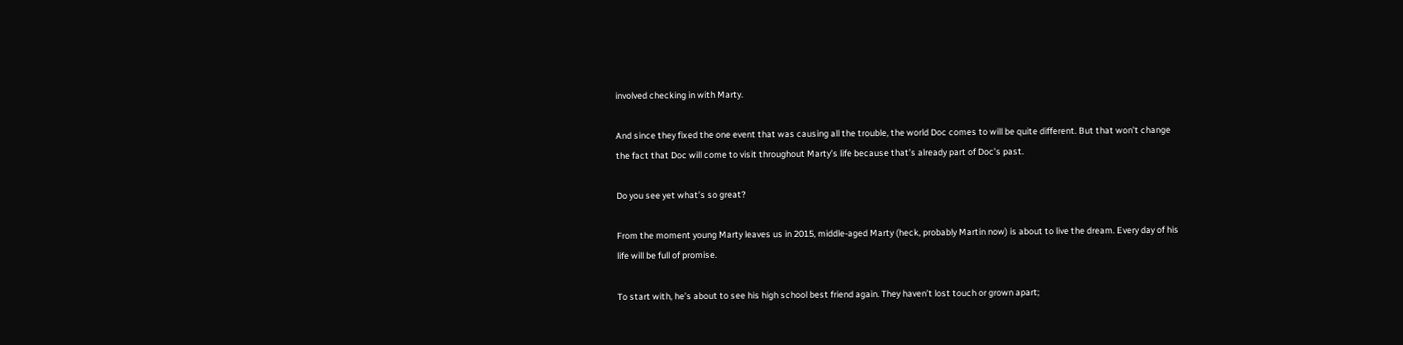involved checking in with Marty.

And since they fixed the one event that was causing all the trouble, the world Doc comes to will be quite different. But that won’t change the fact that Doc will come to visit throughout Marty’s life because that’s already part of Doc’s past.

Do you see yet what’s so great?

From the moment young Marty leaves us in 2015, middle-aged Marty (heck, probably Martin now) is about to live the dream. Every day of his life will be full of promise.

To start with, he’s about to see his high school best friend again. They haven’t lost touch or grown apart;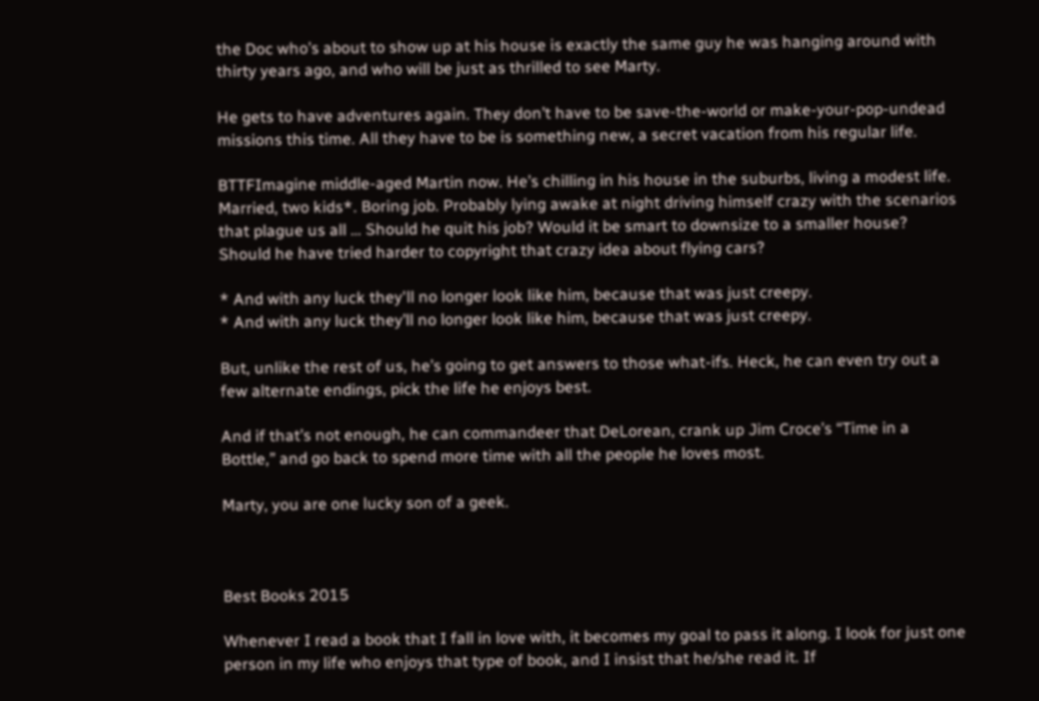the Doc who’s about to show up at his house is exactly the same guy he was hanging around with thirty years ago, and who will be just as thrilled to see Marty.

He gets to have adventures again. They don’t have to be save-the-world or make-your-pop-undead missions this time. All they have to be is something new, a secret vacation from his regular life.

BTTFImagine middle-aged Martin now. He’s chilling in his house in the suburbs, living a modest life. Married, two kids*. Boring job. Probably lying awake at night driving himself crazy with the scenarios that plague us all … Should he quit his job? Would it be smart to downsize to a smaller house? Should he have tried harder to copyright that crazy idea about flying cars?

* And with any luck they'll no longer look like him, because that was just creepy.
* And with any luck they’ll no longer look like him, because that was just creepy.

But, unlike the rest of us, he’s going to get answers to those what-ifs. Heck, he can even try out a few alternate endings, pick the life he enjoys best.

And if that’s not enough, he can commandeer that DeLorean, crank up Jim Croce’s “Time in a Bottle,” and go back to spend more time with all the people he loves most.

Marty, you are one lucky son of a geek.



Best Books 2015

Whenever I read a book that I fall in love with, it becomes my goal to pass it along. I look for just one person in my life who enjoys that type of book, and I insist that he/she read it. If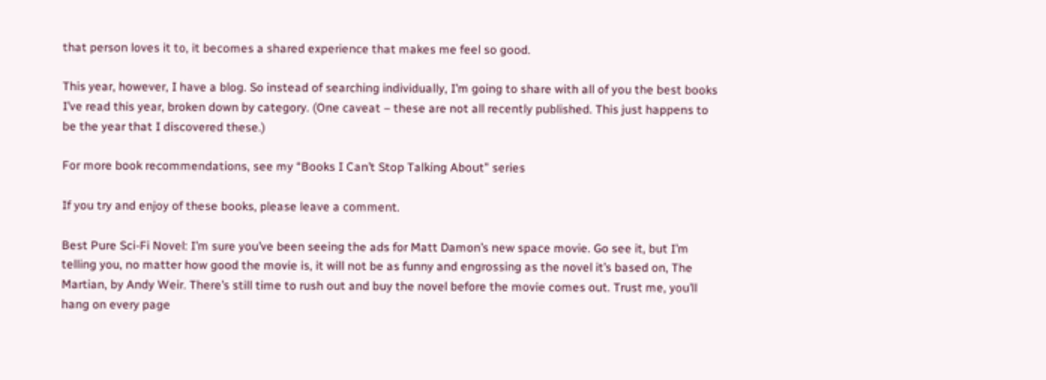that person loves it to, it becomes a shared experience that makes me feel so good.

This year, however, I have a blog. So instead of searching individually, I’m going to share with all of you the best books I’ve read this year, broken down by category. (One caveat – these are not all recently published. This just happens to be the year that I discovered these.)

For more book recommendations, see my “Books I Can’t Stop Talking About” series

If you try and enjoy of these books, please leave a comment.

Best Pure Sci-Fi Novel: I’m sure you’ve been seeing the ads for Matt Damon’s new space movie. Go see it, but I’m telling you, no matter how good the movie is, it will not be as funny and engrossing as the novel it’s based on, The Martian, by Andy Weir. There’s still time to rush out and buy the novel before the movie comes out. Trust me, you’ll hang on every page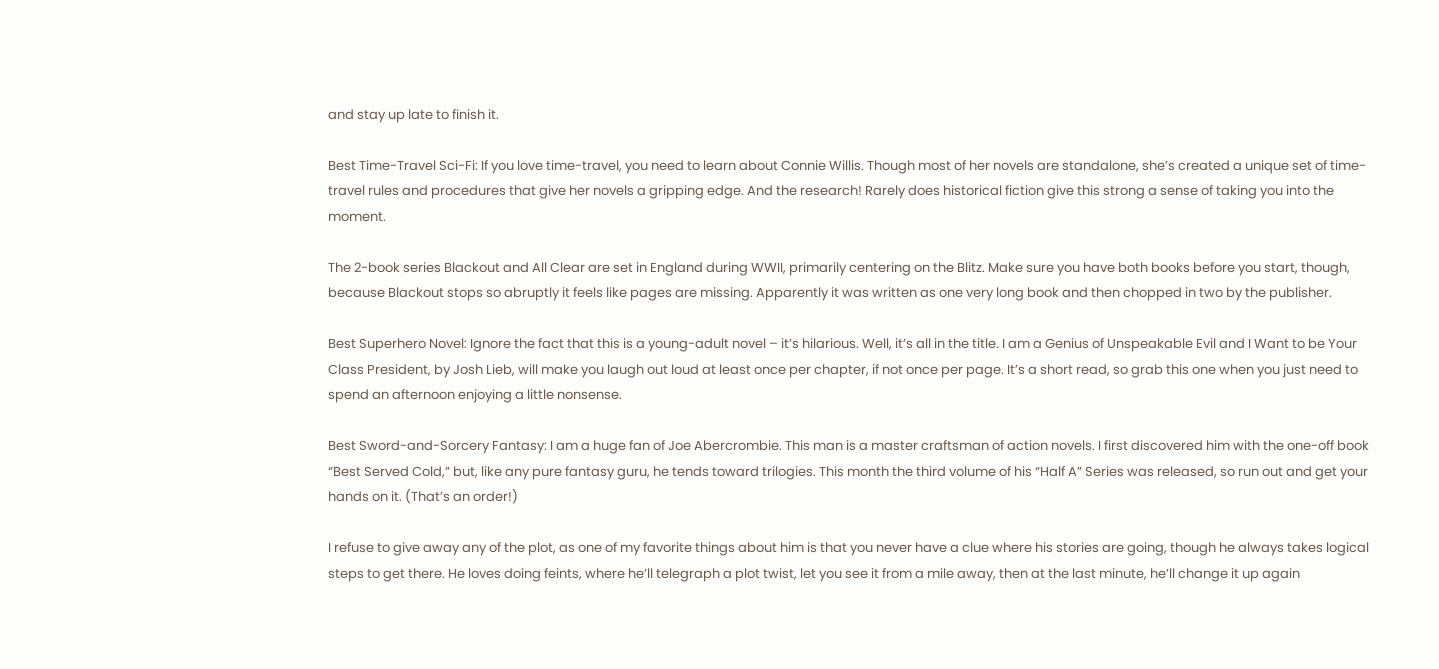and stay up late to finish it.

Best Time-Travel Sci-Fi: If you love time-travel, you need to learn about Connie Willis. Though most of her novels are standalone, she’s created a unique set of time-travel rules and procedures that give her novels a gripping edge. And the research! Rarely does historical fiction give this strong a sense of taking you into the moment.

The 2-book series Blackout and All Clear are set in England during WWII, primarily centering on the Blitz. Make sure you have both books before you start, though, because Blackout stops so abruptly it feels like pages are missing. Apparently it was written as one very long book and then chopped in two by the publisher.

Best Superhero Novel: Ignore the fact that this is a young-adult novel – it’s hilarious. Well, it’s all in the title. I am a Genius of Unspeakable Evil and I Want to be Your Class President, by Josh Lieb, will make you laugh out loud at least once per chapter, if not once per page. It’s a short read, so grab this one when you just need to spend an afternoon enjoying a little nonsense.

Best Sword-and-Sorcery Fantasy: I am a huge fan of Joe Abercrombie. This man is a master craftsman of action novels. I first discovered him with the one-off book “Best Served Cold,” but, like any pure fantasy guru, he tends toward trilogies. This month the third volume of his “Half A” Series was released, so run out and get your hands on it. (That’s an order!)

I refuse to give away any of the plot, as one of my favorite things about him is that you never have a clue where his stories are going, though he always takes logical steps to get there. He loves doing feints, where he’ll telegraph a plot twist, let you see it from a mile away, then at the last minute, he’ll change it up again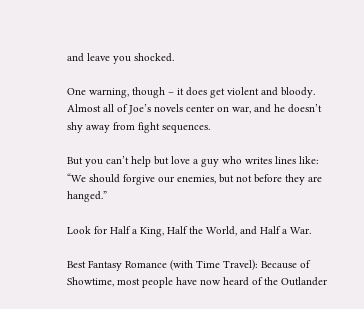and leave you shocked.

One warning, though – it does get violent and bloody. Almost all of Joe’s novels center on war, and he doesn’t shy away from fight sequences.

But you can’t help but love a guy who writes lines like: “We should forgive our enemies, but not before they are hanged.”

Look for Half a King, Half the World, and Half a War.

Best Fantasy Romance (with Time Travel): Because of Showtime, most people have now heard of the Outlander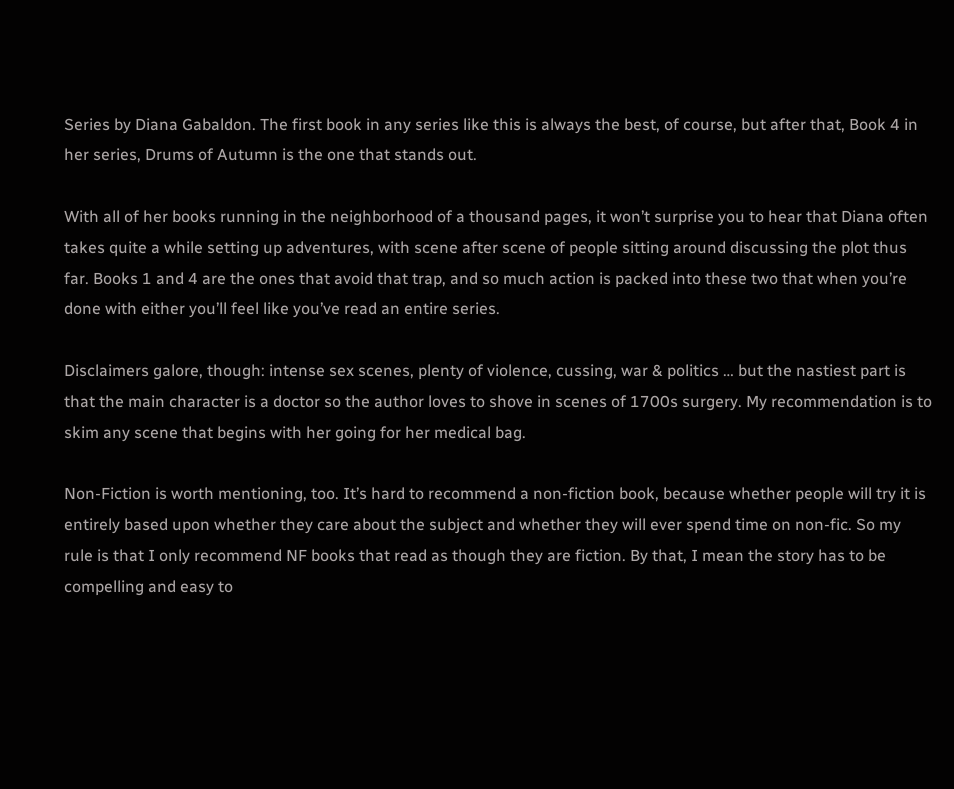Series by Diana Gabaldon. The first book in any series like this is always the best, of course, but after that, Book 4 in her series, Drums of Autumn is the one that stands out.

With all of her books running in the neighborhood of a thousand pages, it won’t surprise you to hear that Diana often takes quite a while setting up adventures, with scene after scene of people sitting around discussing the plot thus far. Books 1 and 4 are the ones that avoid that trap, and so much action is packed into these two that when you’re done with either you’ll feel like you’ve read an entire series.

Disclaimers galore, though: intense sex scenes, plenty of violence, cussing, war & politics … but the nastiest part is that the main character is a doctor so the author loves to shove in scenes of 1700s surgery. My recommendation is to skim any scene that begins with her going for her medical bag.

Non-Fiction is worth mentioning, too. It’s hard to recommend a non-fiction book, because whether people will try it is entirely based upon whether they care about the subject and whether they will ever spend time on non-fic. So my rule is that I only recommend NF books that read as though they are fiction. By that, I mean the story has to be compelling and easy to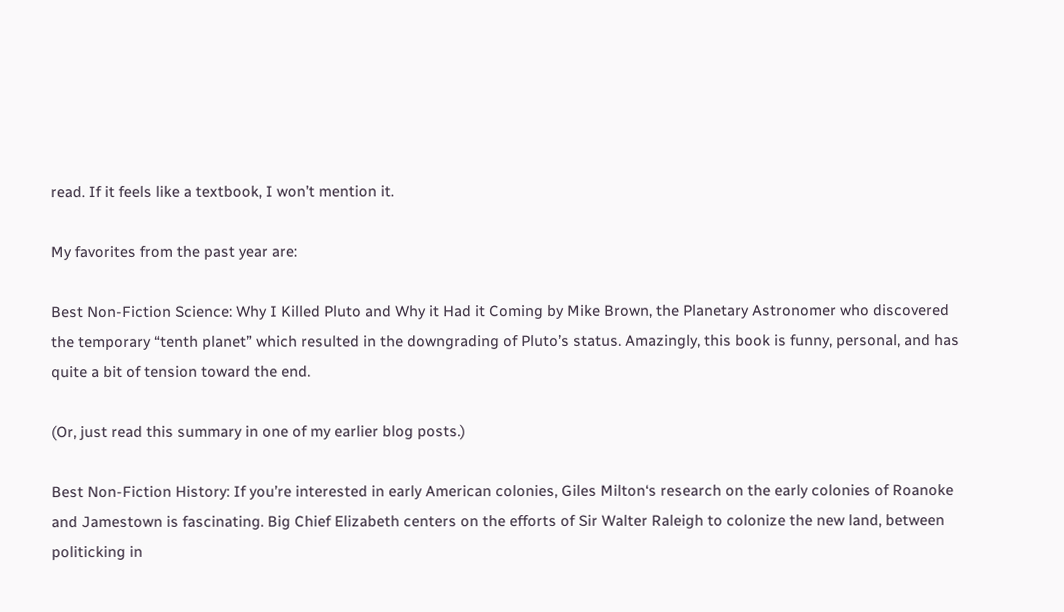read. If it feels like a textbook, I won’t mention it.

My favorites from the past year are:

Best Non-Fiction Science: Why I Killed Pluto and Why it Had it Coming by Mike Brown, the Planetary Astronomer who discovered the temporary “tenth planet” which resulted in the downgrading of Pluto’s status. Amazingly, this book is funny, personal, and has quite a bit of tension toward the end.

(Or, just read this summary in one of my earlier blog posts.)

Best Non-Fiction History: If you’re interested in early American colonies, Giles Milton‘s research on the early colonies of Roanoke and Jamestown is fascinating. Big Chief Elizabeth centers on the efforts of Sir Walter Raleigh to colonize the new land, between politicking in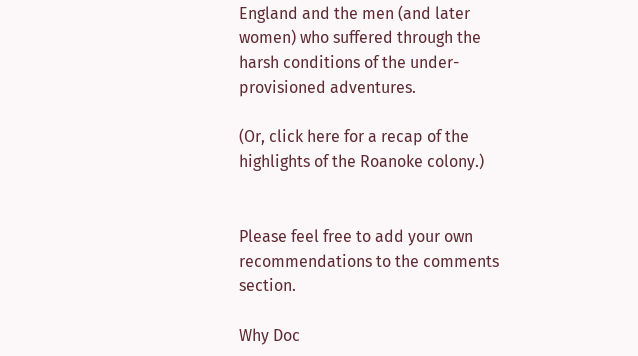England and the men (and later women) who suffered through the harsh conditions of the under-provisioned adventures.

(Or, click here for a recap of the highlights of the Roanoke colony.)


Please feel free to add your own recommendations to the comments section.

Why Doc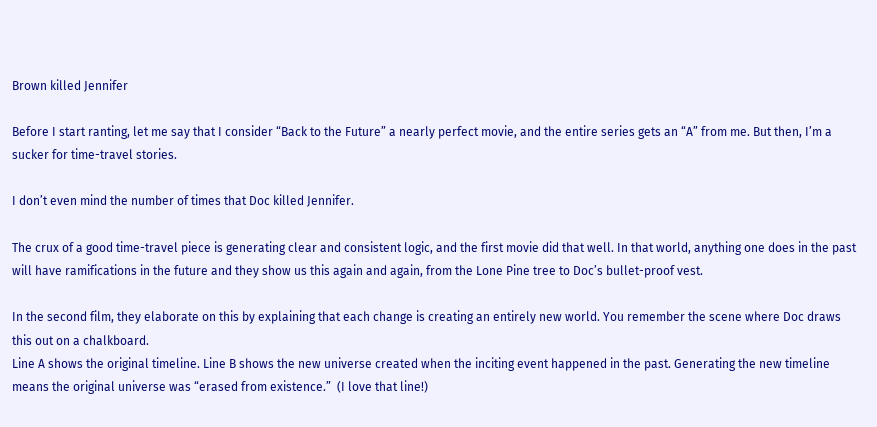Brown killed Jennifer

Before I start ranting, let me say that I consider “Back to the Future” a nearly perfect movie, and the entire series gets an “A” from me. But then, I’m a sucker for time-travel stories.

I don’t even mind the number of times that Doc killed Jennifer.

The crux of a good time-travel piece is generating clear and consistent logic, and the first movie did that well. In that world, anything one does in the past will have ramifications in the future and they show us this again and again, from the Lone Pine tree to Doc’s bullet-proof vest.

In the second film, they elaborate on this by explaining that each change is creating an entirely new world. You remember the scene where Doc draws this out on a chalkboard.
Line A shows the original timeline. Line B shows the new universe created when the inciting event happened in the past. Generating the new timeline means the original universe was “erased from existence.”  (I love that line!)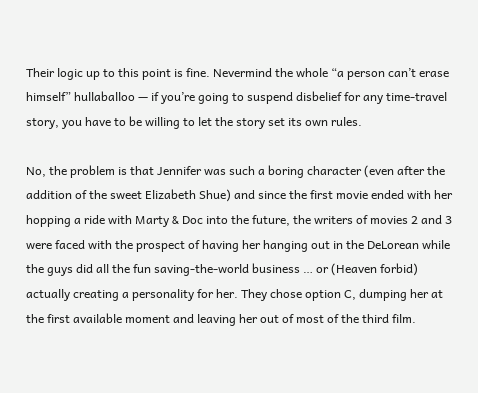Their logic up to this point is fine. Nevermind the whole “a person can’t erase himself” hullaballoo — if you’re going to suspend disbelief for any time-travel story, you have to be willing to let the story set its own rules.

No, the problem is that Jennifer was such a boring character (even after the addition of the sweet Elizabeth Shue) and since the first movie ended with her hopping a ride with Marty & Doc into the future, the writers of movies 2 and 3 were faced with the prospect of having her hanging out in the DeLorean while the guys did all the fun saving-the-world business … or (Heaven forbid) actually creating a personality for her. They chose option C, dumping her at the first available moment and leaving her out of most of the third film.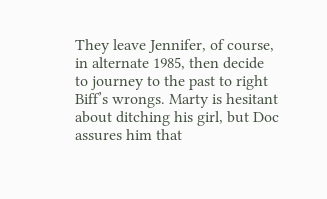They leave Jennifer, of course, in alternate 1985, then decide to journey to the past to right Biff’s wrongs. Marty is hesitant about ditching his girl, but Doc assures him that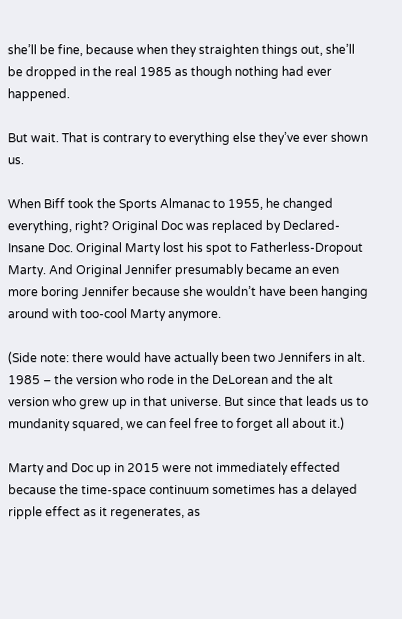she’ll be fine, because when they straighten things out, she’ll be dropped in the real 1985 as though nothing had ever happened.

But wait. That is contrary to everything else they’ve ever shown us.

When Biff took the Sports Almanac to 1955, he changed everything, right? Original Doc was replaced by Declared-Insane Doc. Original Marty lost his spot to Fatherless-Dropout Marty. And Original Jennifer presumably became an even more boring Jennifer because she wouldn’t have been hanging around with too-cool Marty anymore.

(Side note: there would have actually been two Jennifers in alt. 1985 – the version who rode in the DeLorean and the alt version who grew up in that universe. But since that leads us to mundanity squared, we can feel free to forget all about it.)

Marty and Doc up in 2015 were not immediately effected because the time-space continuum sometimes has a delayed ripple effect as it regenerates, as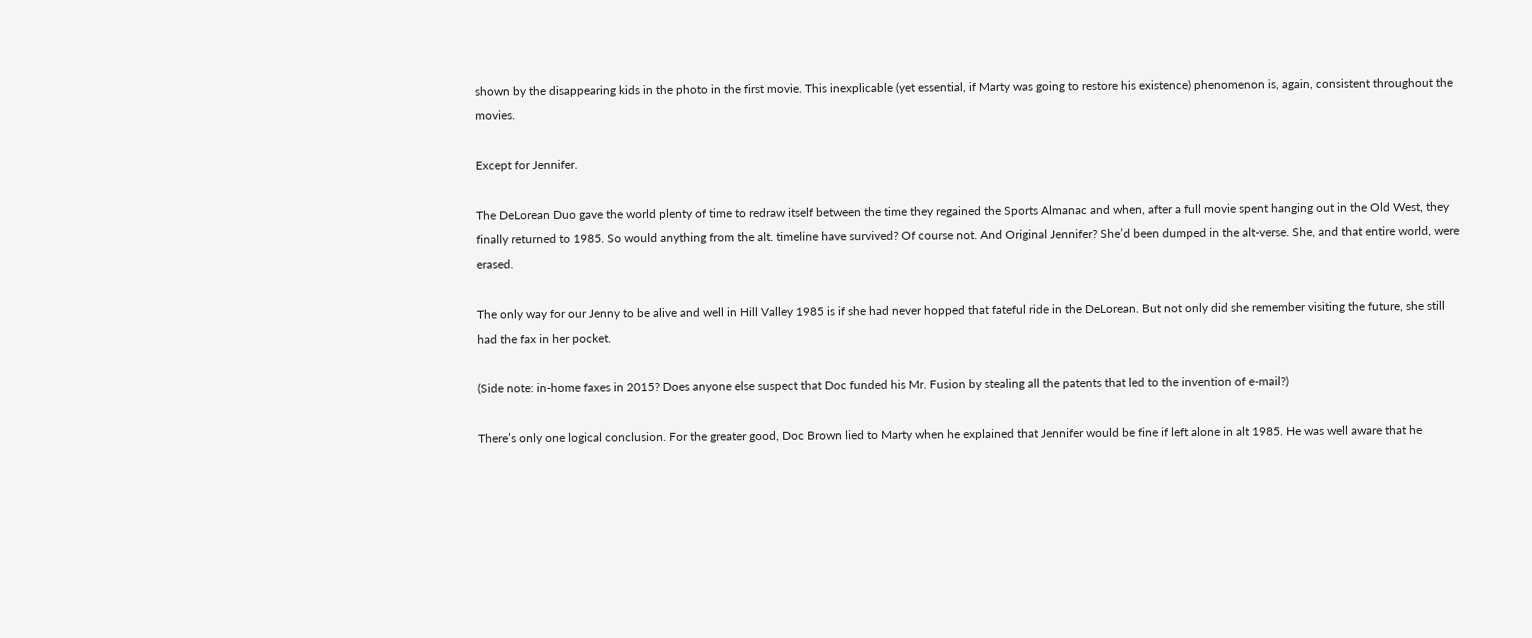shown by the disappearing kids in the photo in the first movie. This inexplicable (yet essential, if Marty was going to restore his existence) phenomenon is, again, consistent throughout the movies.

Except for Jennifer.

The DeLorean Duo gave the world plenty of time to redraw itself between the time they regained the Sports Almanac and when, after a full movie spent hanging out in the Old West, they finally returned to 1985. So would anything from the alt. timeline have survived? Of course not. And Original Jennifer? She’d been dumped in the alt-verse. She, and that entire world, were erased.

The only way for our Jenny to be alive and well in Hill Valley 1985 is if she had never hopped that fateful ride in the DeLorean. But not only did she remember visiting the future, she still had the fax in her pocket.

(Side note: in-home faxes in 2015? Does anyone else suspect that Doc funded his Mr. Fusion by stealing all the patents that led to the invention of e-mail?)

There’s only one logical conclusion. For the greater good, Doc Brown lied to Marty when he explained that Jennifer would be fine if left alone in alt 1985. He was well aware that he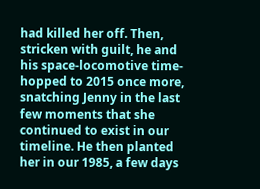had killed her off. Then, stricken with guilt, he and his space-locomotive time-hopped to 2015 once more, snatching Jenny in the last few moments that she continued to exist in our timeline. He then planted her in our 1985, a few days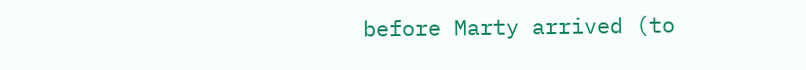before Marty arrived (to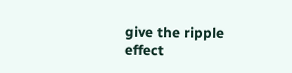give the ripple effect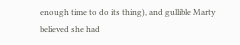enough time to do its thing), and gullible Marty believed she had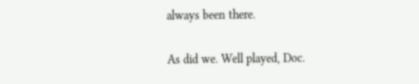always been there.

As did we. Well played, Doc.